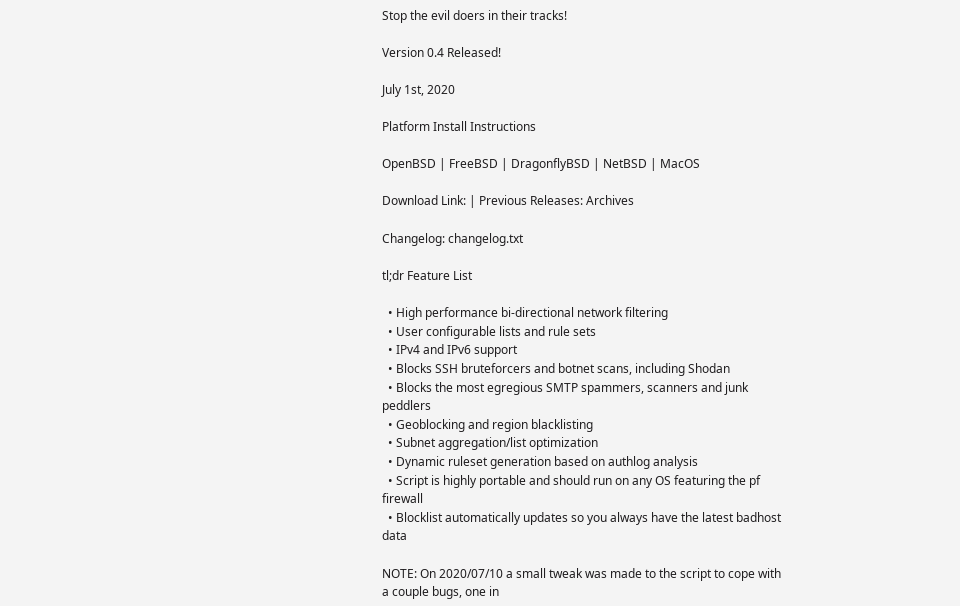Stop the evil doers in their tracks!

Version 0.4 Released!

July 1st, 2020

Platform Install Instructions

OpenBSD | FreeBSD | DragonflyBSD | NetBSD | MacOS

Download Link: | Previous Releases: Archives

Changelog: changelog.txt

tl;dr Feature List

  • High performance bi-directional network filtering
  • User configurable lists and rule sets
  • IPv4 and IPv6 support
  • Blocks SSH bruteforcers and botnet scans, including Shodan
  • Blocks the most egregious SMTP spammers, scanners and junk peddlers
  • Geoblocking and region blacklisting
  • Subnet aggregation/list optimization
  • Dynamic ruleset generation based on authlog analysis
  • Script is highly portable and should run on any OS featuring the pf firewall
  • Blocklist automatically updates so you always have the latest badhost data

NOTE: On 2020/07/10 a small tweak was made to the script to cope with a couple bugs, one in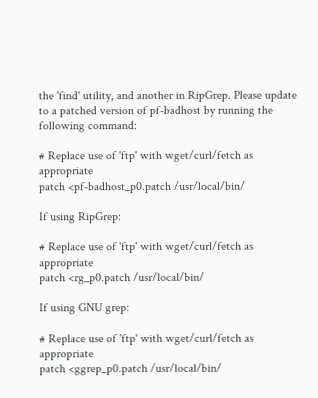the 'find' utility, and another in RipGrep. Please update to a patched version of pf-badhost by running the following command:

# Replace use of 'ftp' with wget/curl/fetch as appropriate
patch <pf-badhost_p0.patch /usr/local/bin/

If using RipGrep:

# Replace use of 'ftp' with wget/curl/fetch as appropriate
patch <rg_p0.patch /usr/local/bin/

If using GNU grep:

# Replace use of 'ftp' with wget/curl/fetch as appropriate
patch <ggrep_p0.patch /usr/local/bin/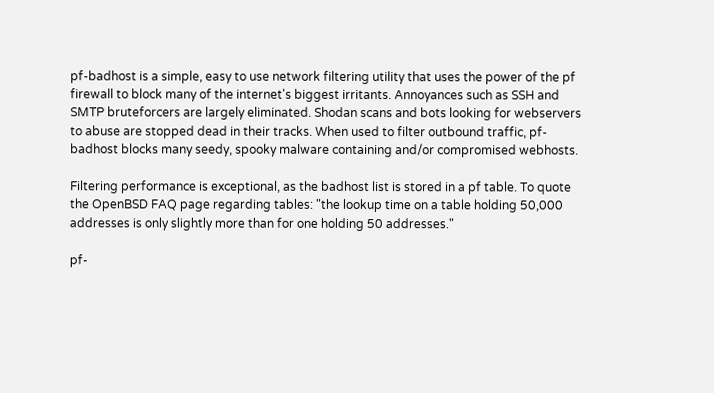pf-badhost is a simple, easy to use network filtering utility that uses the power of the pf firewall to block many of the internet's biggest irritants. Annoyances such as SSH and SMTP bruteforcers are largely eliminated. Shodan scans and bots looking for webservers to abuse are stopped dead in their tracks. When used to filter outbound traffic, pf-badhost blocks many seedy, spooky malware containing and/or compromised webhosts.

Filtering performance is exceptional, as the badhost list is stored in a pf table. To quote the OpenBSD FAQ page regarding tables: "the lookup time on a table holding 50,000 addresses is only slightly more than for one holding 50 addresses."

pf-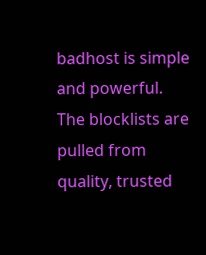badhost is simple and powerful. The blocklists are pulled from quality, trusted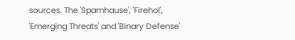sources. The 'Spamhause', 'Firehol', 'Emerging Threats' and 'Binary Defense'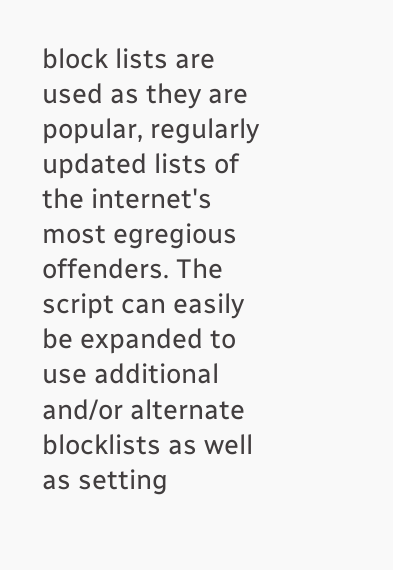block lists are used as they are popular, regularly updated lists of the internet's most egregious offenders. The script can easily be expanded to use additional and/or alternate blocklists as well as setting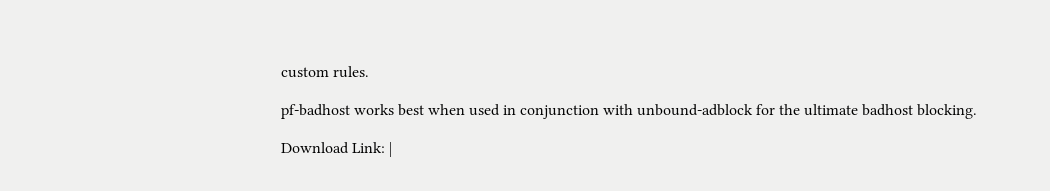custom rules.

pf-badhost works best when used in conjunction with unbound-adblock for the ultimate badhost blocking.

Download Link: |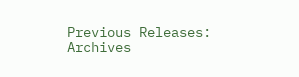Previous Releases: Archives